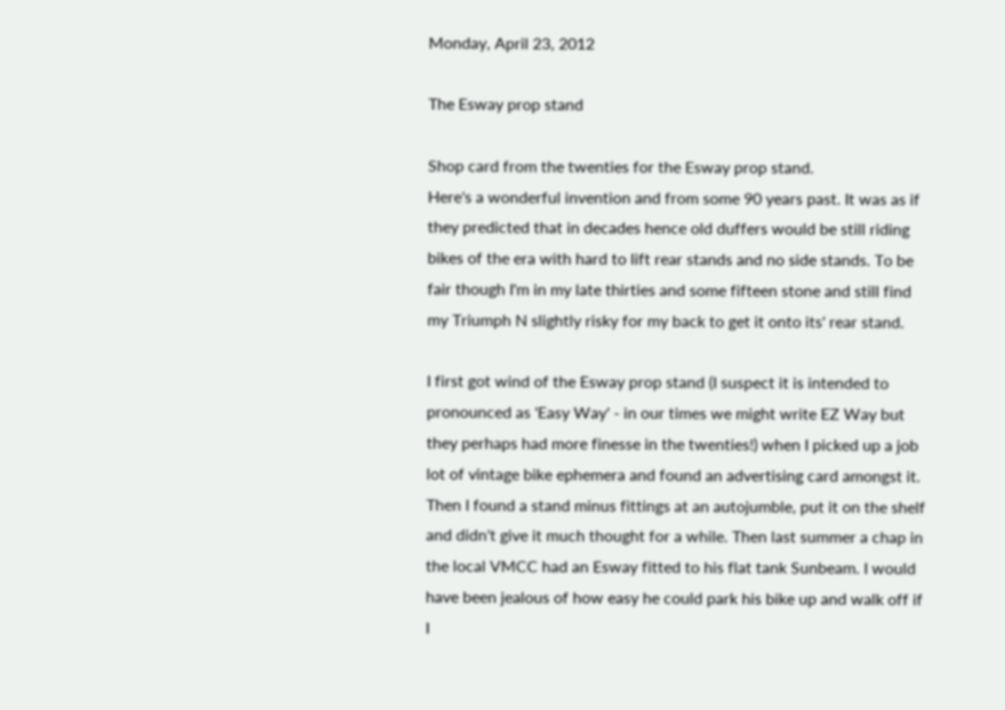Monday, April 23, 2012

The Esway prop stand

Shop card from the twenties for the Esway prop stand.
Here's a wonderful invention and from some 90 years past. It was as if they predicted that in decades hence old duffers would be still riding bikes of the era with hard to lift rear stands and no side stands. To be fair though I'm in my late thirties and some fifteen stone and still find my Triumph N slightly risky for my back to get it onto its' rear stand.

I first got wind of the Esway prop stand (I suspect it is intended to pronounced as 'Easy Way' - in our times we might write EZ Way but they perhaps had more finesse in the twenties!) when I picked up a job lot of vintage bike ephemera and found an advertising card amongst it. Then I found a stand minus fittings at an autojumble, put it on the shelf and didn't give it much thought for a while. Then last summer a chap in the local VMCC had an Esway fitted to his flat tank Sunbeam. I would have been jealous of how easy he could park his bike up and walk off if I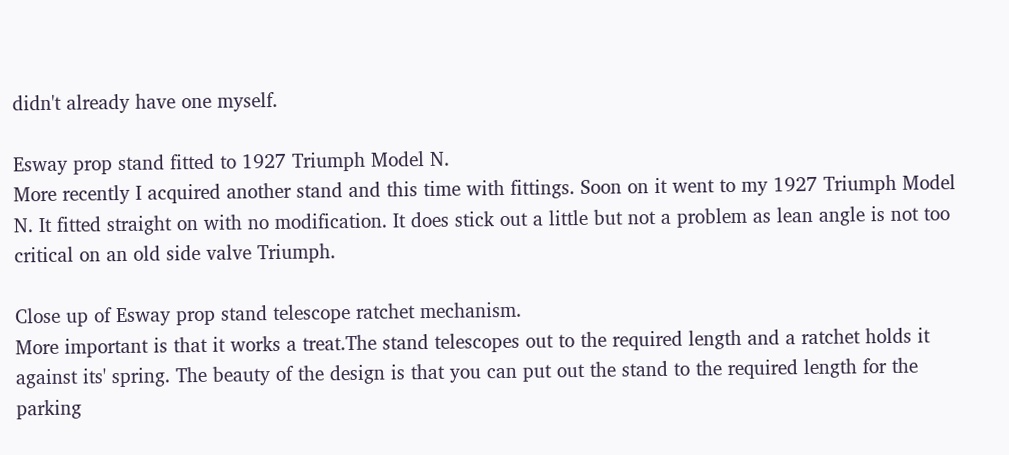didn't already have one myself.

Esway prop stand fitted to 1927 Triumph Model N.
More recently I acquired another stand and this time with fittings. Soon on it went to my 1927 Triumph Model N. It fitted straight on with no modification. It does stick out a little but not a problem as lean angle is not too critical on an old side valve Triumph.

Close up of Esway prop stand telescope ratchet mechanism.
More important is that it works a treat.The stand telescopes out to the required length and a ratchet holds it against its' spring. The beauty of the design is that you can put out the stand to the required length for the parking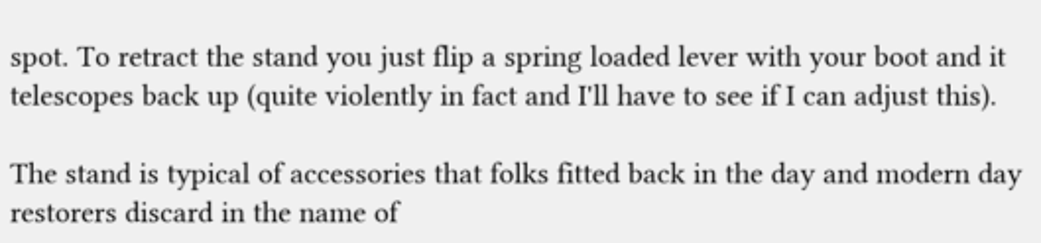spot. To retract the stand you just flip a spring loaded lever with your boot and it telescopes back up (quite violently in fact and I'll have to see if I can adjust this).

The stand is typical of accessories that folks fitted back in the day and modern day restorers discard in the name of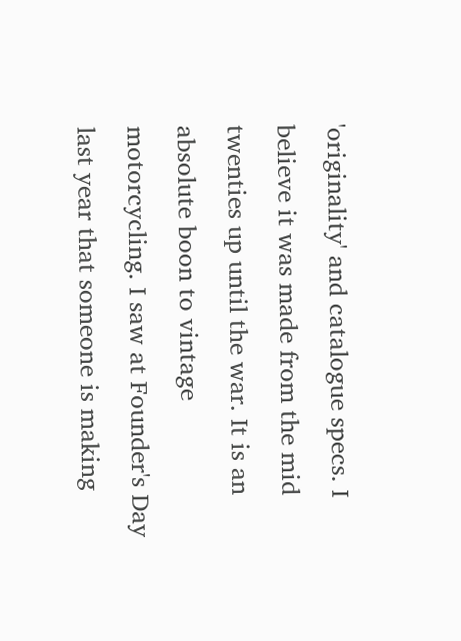'originality' and catalogue specs. I believe it was made from the mid twenties up until the war. It is an absolute boon to vintage motorcycling. I saw at Founder's Day last year that someone is making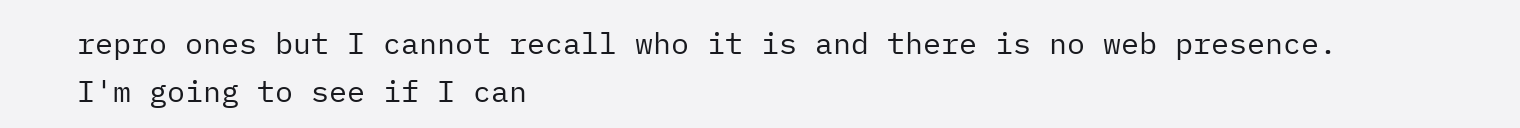repro ones but I cannot recall who it is and there is no web presence. I'm going to see if I can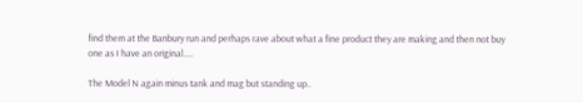find them at the Banbury run and perhaps rave about what a fine product they are making and then not buy one as I have an original.....

The Model N again minus tank and mag but standing up..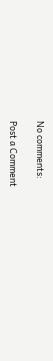No comments:

Post a Comment